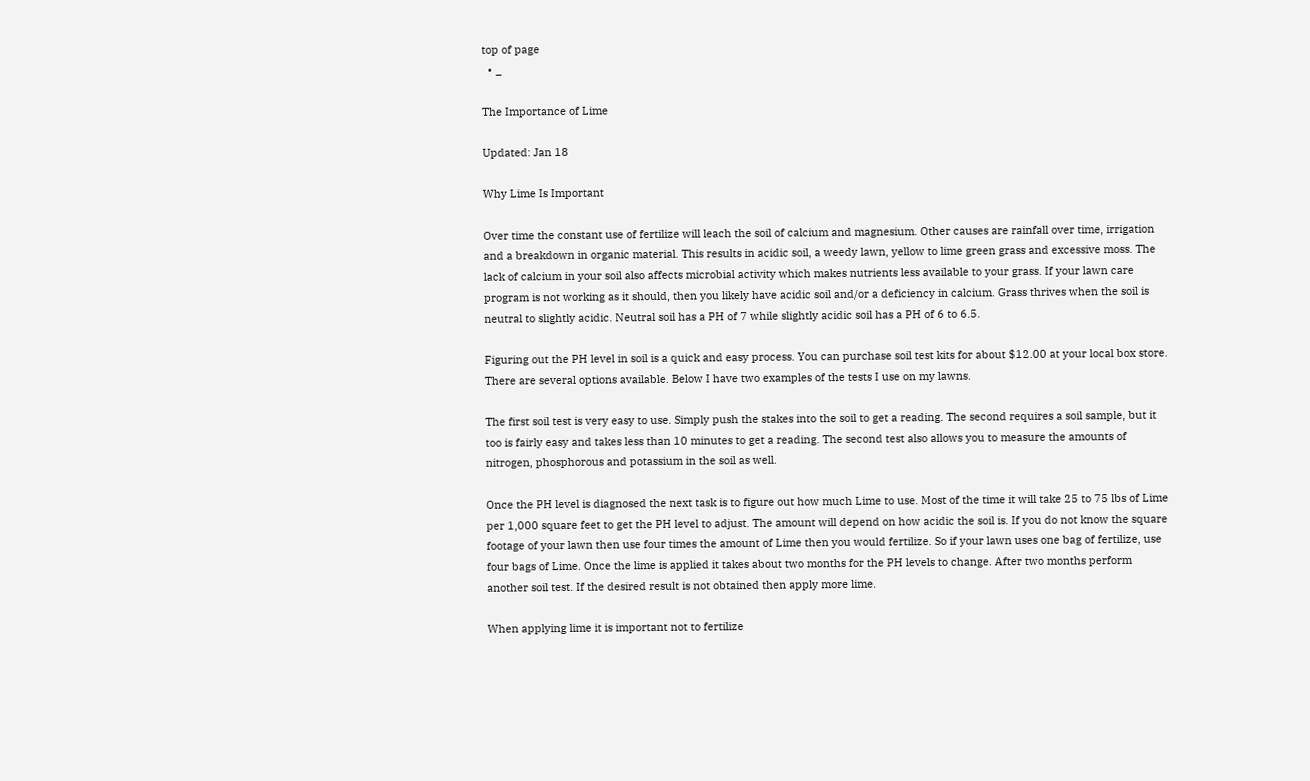top of page
  • _

The Importance of Lime

Updated: Jan 18

Why Lime Is Important

Over time the constant use of fertilize will leach the soil of calcium and magnesium. Other causes are rainfall over time, irrigation and a breakdown in organic material. This results in acidic soil, a weedy lawn, yellow to lime green grass and excessive moss. The lack of calcium in your soil also affects microbial activity which makes nutrients less available to your grass. If your lawn care program is not working as it should, then you likely have acidic soil and/or a deficiency in calcium. Grass thrives when the soil is neutral to slightly acidic. Neutral soil has a PH of 7 while slightly acidic soil has a PH of 6 to 6.5.

Figuring out the PH level in soil is a quick and easy process. You can purchase soil test kits for about $12.00 at your local box store. There are several options available. Below I have two examples of the tests I use on my lawns.

The first soil test is very easy to use. Simply push the stakes into the soil to get a reading. The second requires a soil sample, but it too is fairly easy and takes less than 10 minutes to get a reading. The second test also allows you to measure the amounts of nitrogen, phosphorous and potassium in the soil as well.

Once the PH level is diagnosed the next task is to figure out how much Lime to use. Most of the time it will take 25 to 75 lbs of Lime per 1,000 square feet to get the PH level to adjust. The amount will depend on how acidic the soil is. If you do not know the square footage of your lawn then use four times the amount of Lime then you would fertilize. So if your lawn uses one bag of fertilize, use four bags of Lime. Once the lime is applied it takes about two months for the PH levels to change. After two months perform another soil test. If the desired result is not obtained then apply more lime.

When applying lime it is important not to fertilize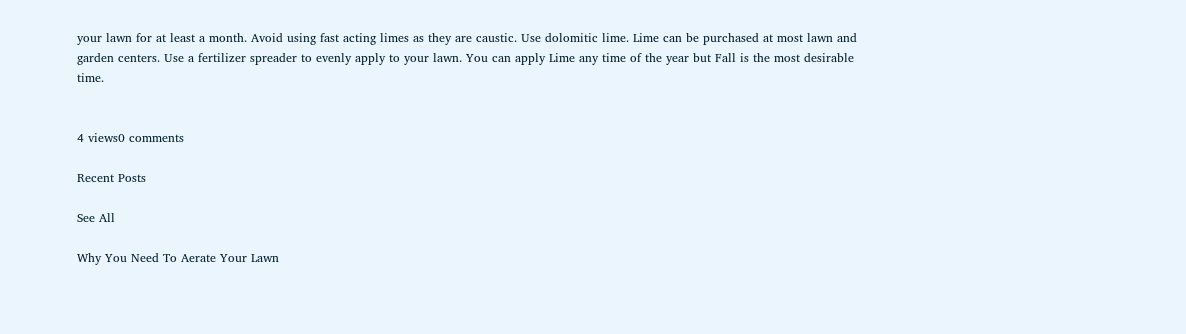your lawn for at least a month. Avoid using fast acting limes as they are caustic. Use dolomitic lime. Lime can be purchased at most lawn and garden centers. Use a fertilizer spreader to evenly apply to your lawn. You can apply Lime any time of the year but Fall is the most desirable time.


4 views0 comments

Recent Posts

See All

Why You Need To Aerate Your Lawn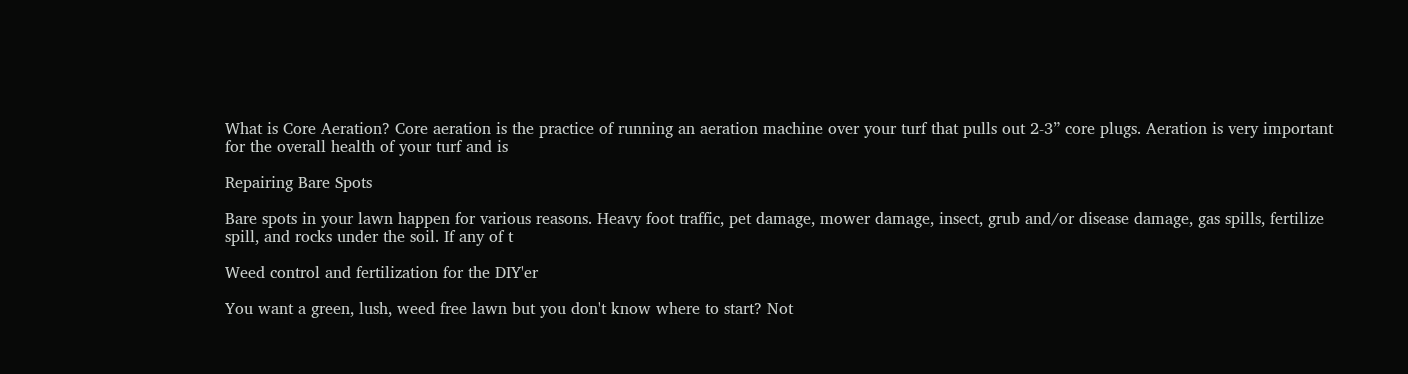What is Core Aeration? Core aeration is the practice of running an aeration machine over your turf that pulls out 2-3” core plugs. Aeration is very important for the overall health of your turf and is

Repairing Bare Spots

Bare spots in your lawn happen for various reasons. Heavy foot traffic, pet damage, mower damage, insect, grub and/or disease damage, gas spills, fertilize spill, and rocks under the soil. If any of t

Weed control and fertilization for the DIY'er

You want a green, lush, weed free lawn but you don't know where to start? Not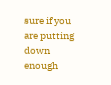sure if you are putting down enough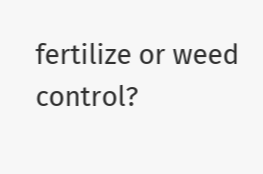fertilize or weed control?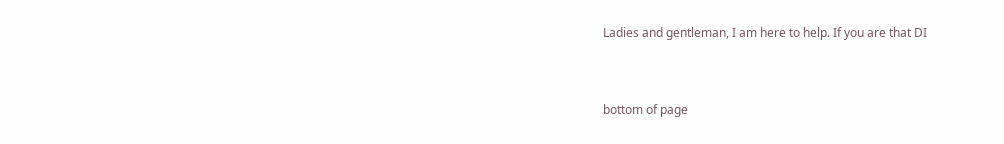Ladies and gentleman, I am here to help. If you are that DI


bottom of page